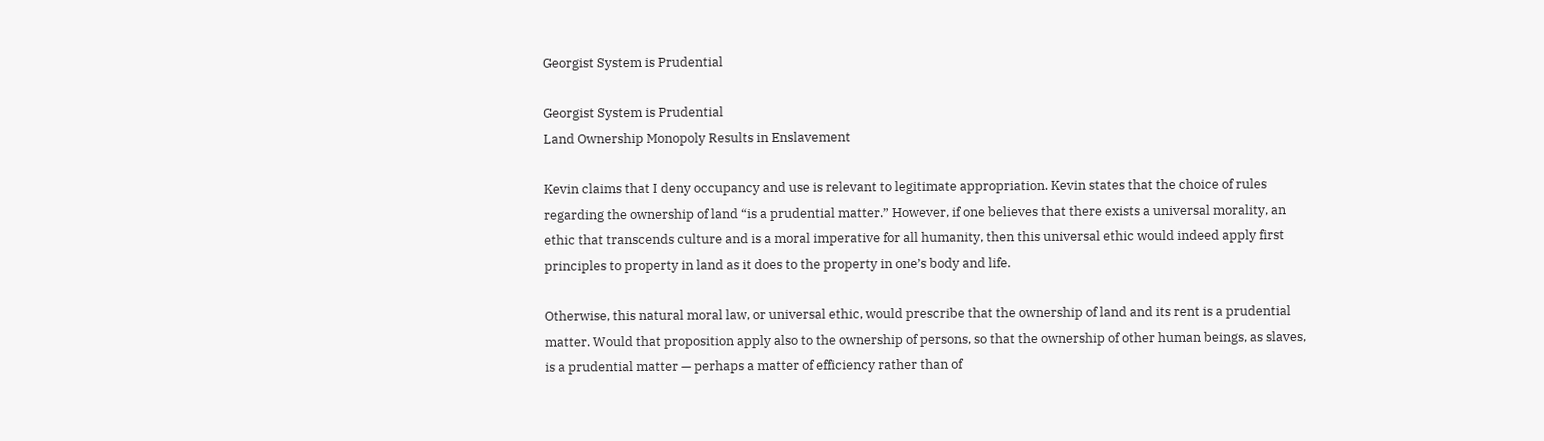Georgist System is Prudential

Georgist System is Prudential
Land Ownership Monopoly Results in Enslavement

Kevin claims that I deny occupancy and use is relevant to legitimate appropriation. Kevin states that the choice of rules regarding the ownership of land “is a prudential matter.” However, if one believes that there exists a universal morality, an ethic that transcends culture and is a moral imperative for all humanity, then this universal ethic would indeed apply first principles to property in land as it does to the property in one’s body and life.

Otherwise, this natural moral law, or universal ethic, would prescribe that the ownership of land and its rent is a prudential matter. Would that proposition apply also to the ownership of persons, so that the ownership of other human beings, as slaves, is a prudential matter — perhaps a matter of efficiency rather than of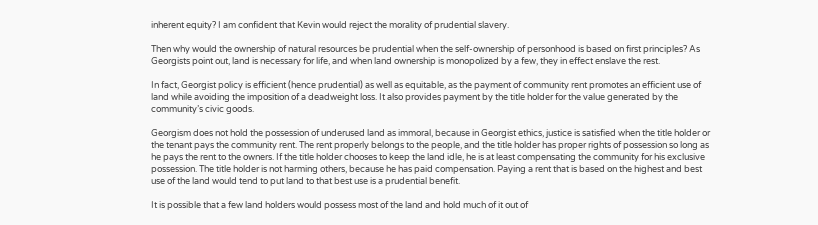inherent equity? I am confident that Kevin would reject the morality of prudential slavery.

Then why would the ownership of natural resources be prudential when the self-ownership of personhood is based on first principles? As Georgists point out, land is necessary for life, and when land ownership is monopolized by a few, they in effect enslave the rest.

In fact, Georgist policy is efficient (hence prudential) as well as equitable, as the payment of community rent promotes an efficient use of land while avoiding the imposition of a deadweight loss. It also provides payment by the title holder for the value generated by the community’s civic goods.

Georgism does not hold the possession of underused land as immoral, because in Georgist ethics, justice is satisfied when the title holder or the tenant pays the community rent. The rent properly belongs to the people, and the title holder has proper rights of possession so long as he pays the rent to the owners. If the title holder chooses to keep the land idle, he is at least compensating the community for his exclusive possession. The title holder is not harming others, because he has paid compensation. Paying a rent that is based on the highest and best use of the land would tend to put land to that best use is a prudential benefit.

It is possible that a few land holders would possess most of the land and hold much of it out of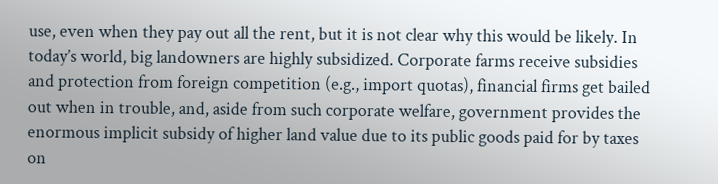use, even when they pay out all the rent, but it is not clear why this would be likely. In today’s world, big landowners are highly subsidized. Corporate farms receive subsidies and protection from foreign competition (e.g., import quotas), financial firms get bailed out when in trouble, and, aside from such corporate welfare, government provides the enormous implicit subsidy of higher land value due to its public goods paid for by taxes on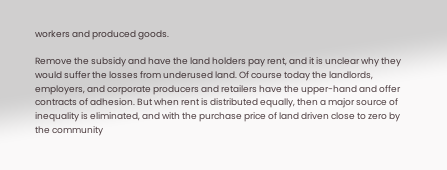workers and produced goods.

Remove the subsidy and have the land holders pay rent, and it is unclear why they would suffer the losses from underused land. Of course today the landlords, employers, and corporate producers and retailers have the upper-hand and offer contracts of adhesion. But when rent is distributed equally, then a major source of inequality is eliminated, and with the purchase price of land driven close to zero by the community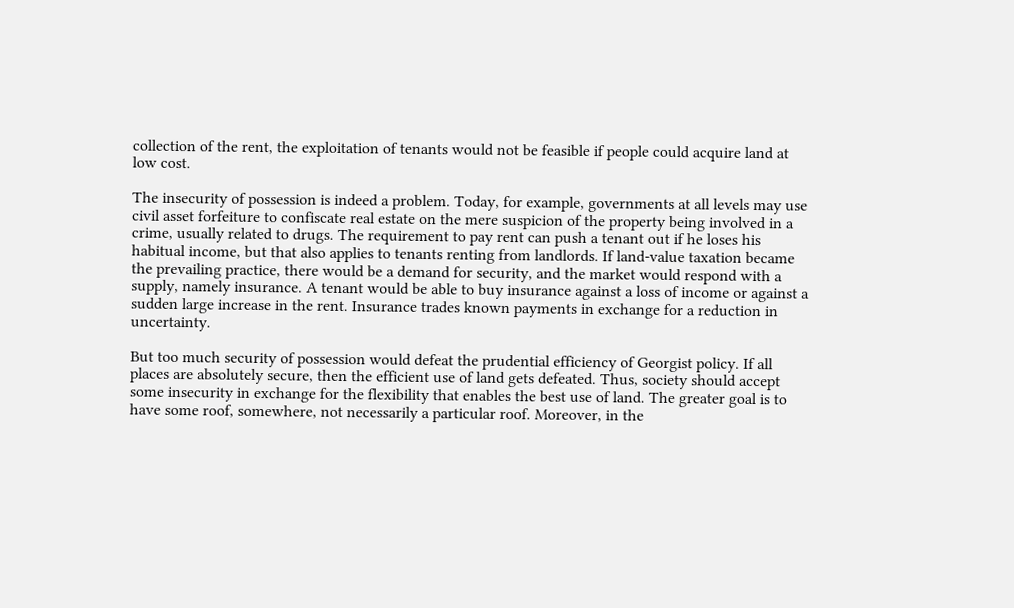collection of the rent, the exploitation of tenants would not be feasible if people could acquire land at low cost.

The insecurity of possession is indeed a problem. Today, for example, governments at all levels may use civil asset forfeiture to confiscate real estate on the mere suspicion of the property being involved in a crime, usually related to drugs. The requirement to pay rent can push a tenant out if he loses his habitual income, but that also applies to tenants renting from landlords. If land-value taxation became the prevailing practice, there would be a demand for security, and the market would respond with a supply, namely insurance. A tenant would be able to buy insurance against a loss of income or against a sudden large increase in the rent. Insurance trades known payments in exchange for a reduction in uncertainty.

But too much security of possession would defeat the prudential efficiency of Georgist policy. If all places are absolutely secure, then the efficient use of land gets defeated. Thus, society should accept some insecurity in exchange for the flexibility that enables the best use of land. The greater goal is to have some roof, somewhere, not necessarily a particular roof. Moreover, in the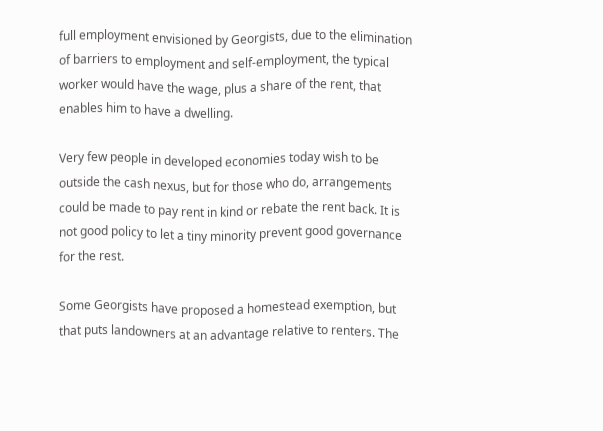full employment envisioned by Georgists, due to the elimination of barriers to employment and self-employment, the typical worker would have the wage, plus a share of the rent, that enables him to have a dwelling.

Very few people in developed economies today wish to be outside the cash nexus, but for those who do, arrangements could be made to pay rent in kind or rebate the rent back. It is not good policy to let a tiny minority prevent good governance for the rest.

Some Georgists have proposed a homestead exemption, but that puts landowners at an advantage relative to renters. The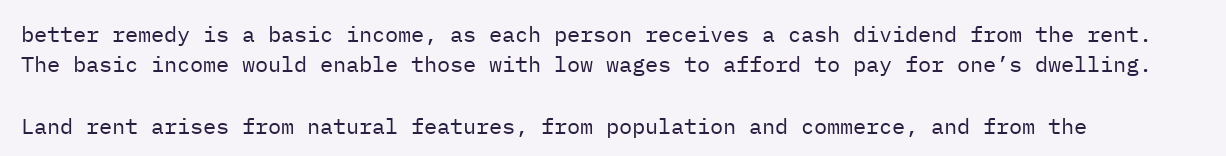better remedy is a basic income, as each person receives a cash dividend from the rent. The basic income would enable those with low wages to afford to pay for one’s dwelling.

Land rent arises from natural features, from population and commerce, and from the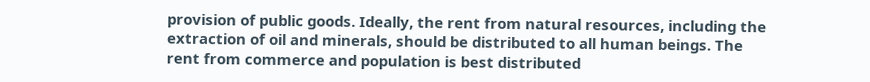provision of public goods. Ideally, the rent from natural resources, including the extraction of oil and minerals, should be distributed to all human beings. The rent from commerce and population is best distributed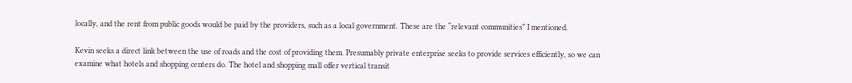locally, and the rent from public goods would be paid by the providers, such as a local government. These are the “relevant communities” I mentioned.

Kevin seeks a direct link between the use of roads and the cost of providing them. Presumably private enterprise seeks to provide services efficiently, so we can examine what hotels and shopping centers do. The hotel and shopping mall offer vertical transit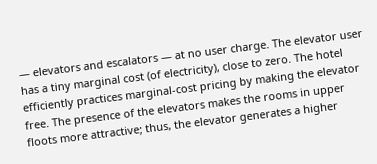— elevators and escalators — at no user charge. The elevator user has a tiny marginal cost (of electricity), close to zero. The hotel efficiently practices marginal-cost pricing by making the elevator free. The presence of the elevators makes the rooms in upper floots more attractive; thus, the elevator generates a higher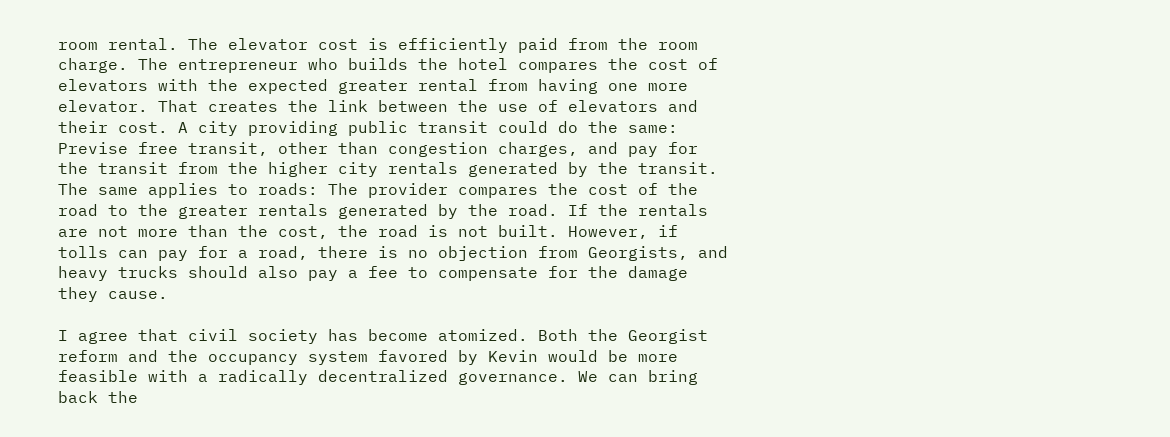room rental. The elevator cost is efficiently paid from the room charge. The entrepreneur who builds the hotel compares the cost of elevators with the expected greater rental from having one more elevator. That creates the link between the use of elevators and their cost. A city providing public transit could do the same: Previse free transit, other than congestion charges, and pay for the transit from the higher city rentals generated by the transit. The same applies to roads: The provider compares the cost of the road to the greater rentals generated by the road. If the rentals are not more than the cost, the road is not built. However, if tolls can pay for a road, there is no objection from Georgists, and heavy trucks should also pay a fee to compensate for the damage they cause.

I agree that civil society has become atomized. Both the Georgist reform and the occupancy system favored by Kevin would be more feasible with a radically decentralized governance. We can bring back the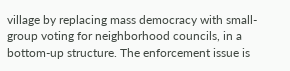village by replacing mass democracy with small-group voting for neighborhood councils, in a bottom-up structure. The enforcement issue is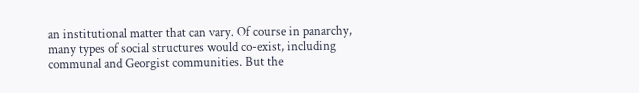an institutional matter that can vary. Of course in panarchy, many types of social structures would co-exist, including communal and Georgist communities. But the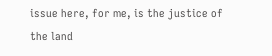issue here, for me, is the justice of the land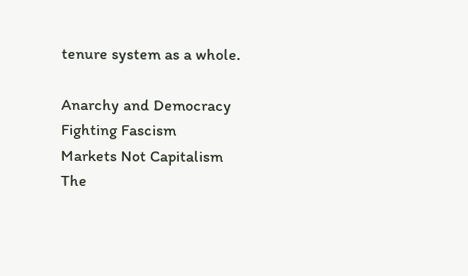tenure system as a whole.

Anarchy and Democracy
Fighting Fascism
Markets Not Capitalism
The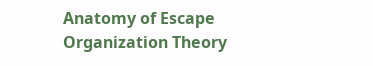Anatomy of Escape
Organization Theory